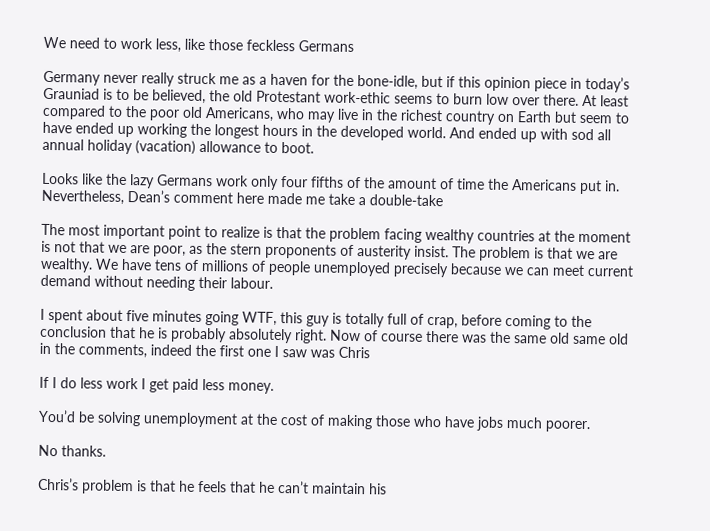We need to work less, like those feckless Germans

Germany never really struck me as a haven for the bone-idle, but if this opinion piece in today’s Grauniad is to be believed, the old Protestant work-ethic seems to burn low over there. At least compared to the poor old Americans, who may live in the richest country on Earth but seem to have ended up working the longest hours in the developed world. And ended up with sod all annual holiday (vacation) allowance to boot.

Looks like the lazy Germans work only four fifths of the amount of time the Americans put in. Nevertheless, Dean’s comment here made me take a double-take

The most important point to realize is that the problem facing wealthy countries at the moment is not that we are poor, as the stern proponents of austerity insist. The problem is that we are wealthy. We have tens of millions of people unemployed precisely because we can meet current demand without needing their labour.

I spent about five minutes going WTF, this guy is totally full of crap, before coming to the conclusion that he is probably absolutely right. Now of course there was the same old same old in the comments, indeed the first one I saw was Chris

If I do less work I get paid less money.

You’d be solving unemployment at the cost of making those who have jobs much poorer.

No thanks.

Chris’s problem is that he feels that he can’t maintain his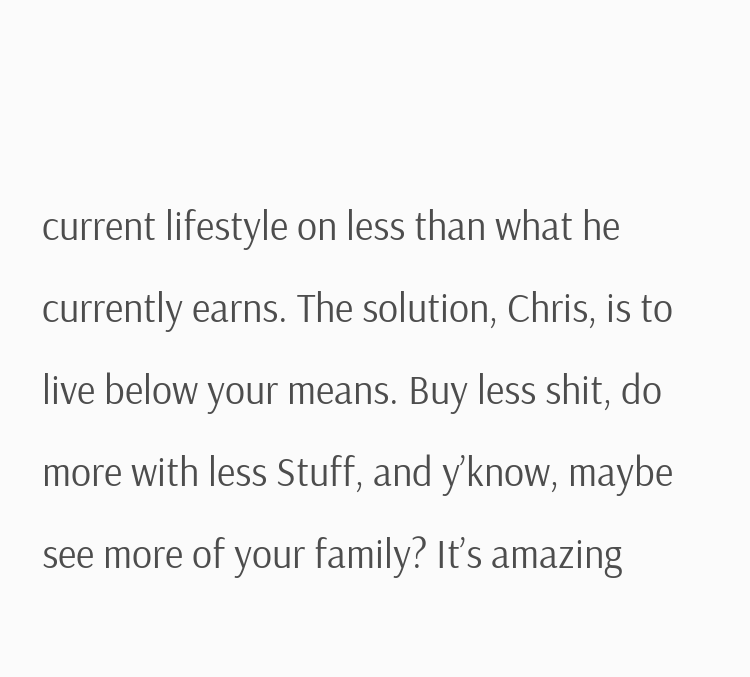current lifestyle on less than what he currently earns. The solution, Chris, is to live below your means. Buy less shit, do more with less Stuff, and y’know, maybe see more of your family? It’s amazing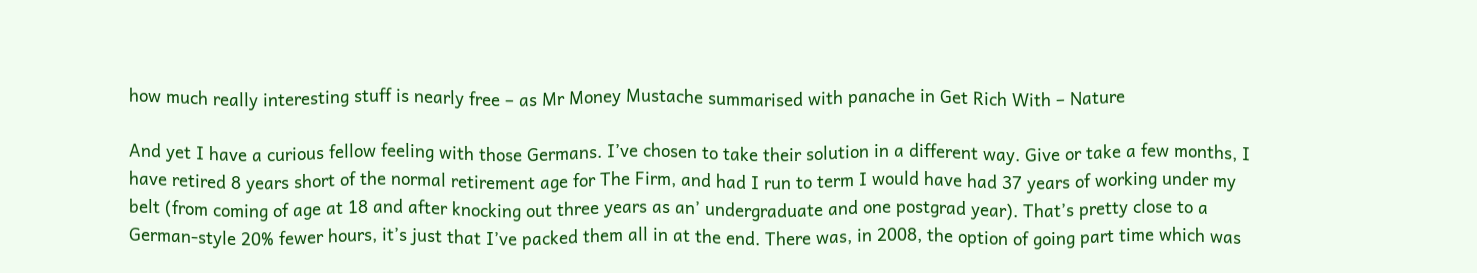how much really interesting stuff is nearly free – as Mr Money Mustache summarised with panache in Get Rich With – Nature

And yet I have a curious fellow feeling with those Germans. I’ve chosen to take their solution in a different way. Give or take a few months, I have retired 8 years short of the normal retirement age for The Firm, and had I run to term I would have had 37 years of working under my belt (from coming of age at 18 and after knocking out three years as an’ undergraduate and one postgrad year). That’s pretty close to a German-style 20% fewer hours, it’s just that I’ve packed them all in at the end. There was, in 2008, the option of going part time which was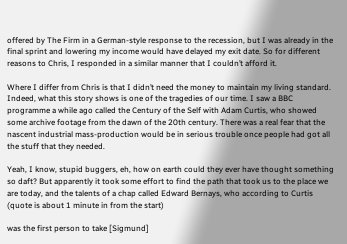offered by The Firm in a German-style response to the recession, but I was already in the final sprint and lowering my income would have delayed my exit date. So for different reasons to Chris, I responded in a similar manner that I couldn’t afford it.

Where I differ from Chris is that I didn’t need the money to maintain my living standard. Indeed, what this story shows is one of the tragedies of our time. I saw a BBC programme a while ago called the Century of the Self with Adam Curtis, who showed some archive footage from the dawn of the 20th century. There was a real fear that the nascent industrial mass-production would be in serious trouble once people had got all the stuff that they needed.

Yeah, I know, stupid buggers, eh, how on earth could they ever have thought something so daft? But apparently it took some effort to find the path that took us to the place we are today, and the talents of a chap called Edward Bernays, who according to Curtis (quote is about 1 minute in from the start)

was the first person to take [Sigmund]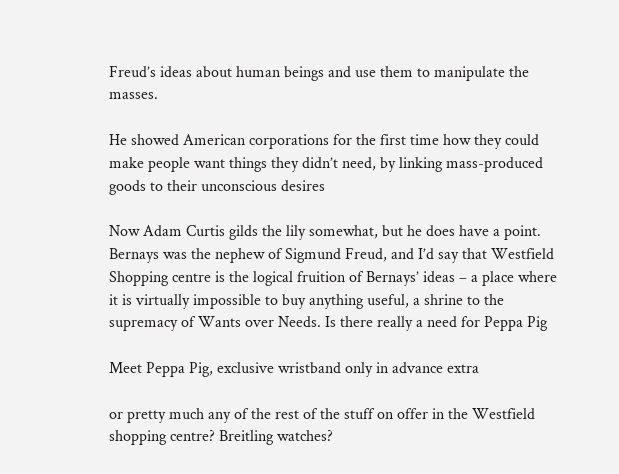Freud’s ideas about human beings and use them to manipulate the masses.

He showed American corporations for the first time how they could make people want things they didn’t need, by linking mass-produced goods to their unconscious desires

Now Adam Curtis gilds the lily somewhat, but he does have a point. Bernays was the nephew of Sigmund Freud, and I’d say that Westfield Shopping centre is the logical fruition of Bernays’ ideas – a place where it is virtually impossible to buy anything useful, a shrine to the supremacy of Wants over Needs. Is there really a need for Peppa Pig

Meet Peppa Pig, exclusive wristband only in advance extra

or pretty much any of the rest of the stuff on offer in the Westfield shopping centre? Breitling watches?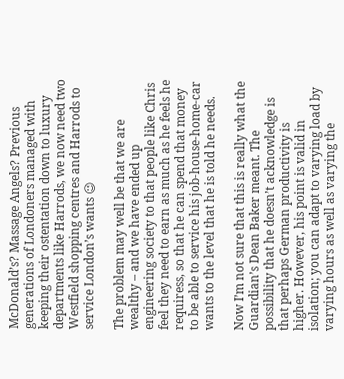McDonald’s? Massage Angels? Previous generations of Londoners managed with keeping their ostentation down to luxury departments like Harrods, we now need two Westfield shopping centres and Harrods to service London’s wants 😉

The problem may well be that we are wealthy – and we have ended up engineering society to that people like Chris feel they need to earn as much as he feels he requiress, so that he can spend that money to be able to service his job-house-home-car wants to the level that he is told he needs.

Now I’m not sure that this is really what the Guardian’s Dean Baker meant. The possibility that he doesn’t acknowledge is that perhaps German productivity is higher. However, his point is valid in isolation; you can adapt to varying load by varying hours as well as varying the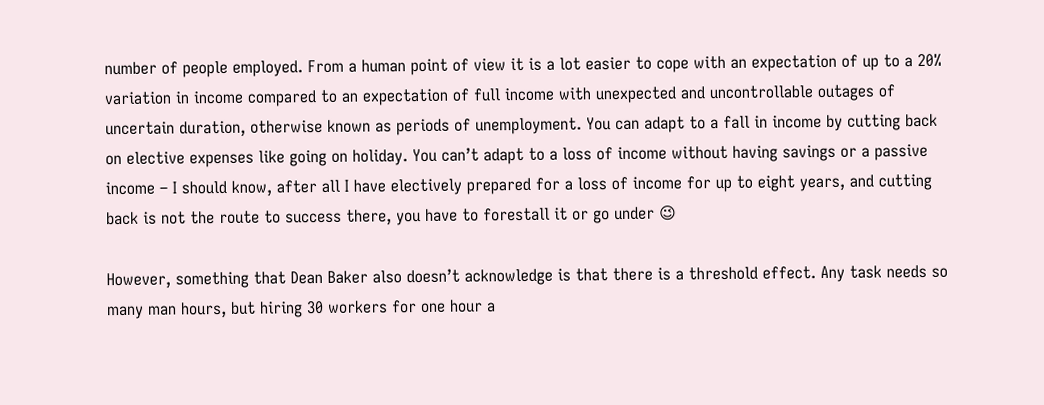number of people employed. From a human point of view it is a lot easier to cope with an expectation of up to a 20% variation in income compared to an expectation of full income with unexpected and uncontrollable outages of uncertain duration, otherwise known as periods of unemployment. You can adapt to a fall in income by cutting back on elective expenses like going on holiday. You can’t adapt to a loss of income without having savings or a passive income – I should know, after all I have electively prepared for a loss of income for up to eight years, and cutting back is not the route to success there, you have to forestall it or go under 😉

However, something that Dean Baker also doesn’t acknowledge is that there is a threshold effect. Any task needs so many man hours, but hiring 30 workers for one hour a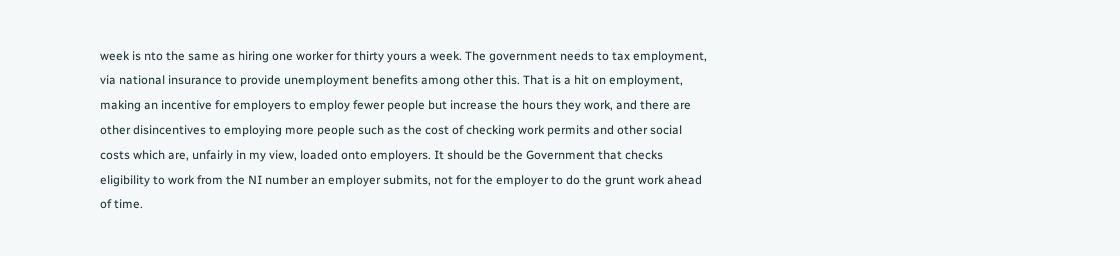week is nto the same as hiring one worker for thirty yours a week. The government needs to tax employment, via national insurance to provide unemployment benefits among other this. That is a hit on employment, making an incentive for employers to employ fewer people but increase the hours they work, and there are other disincentives to employing more people such as the cost of checking work permits and other social costs which are, unfairly in my view, loaded onto employers. It should be the Government that checks eligibility to work from the NI number an employer submits, not for the employer to do the grunt work ahead of time.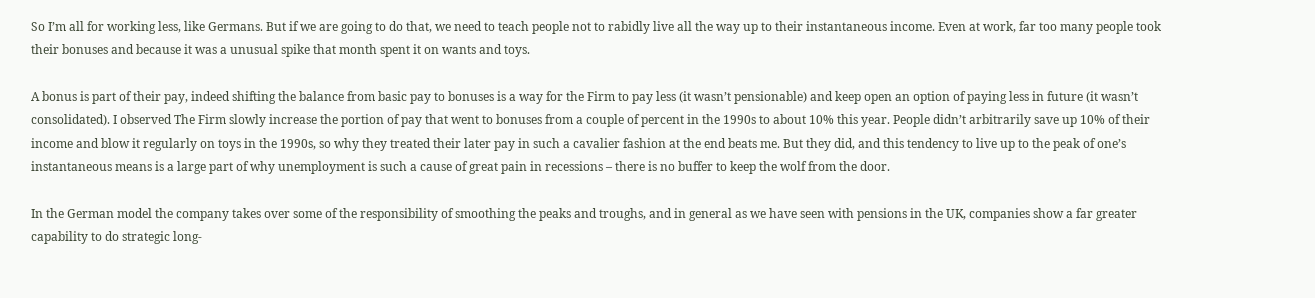So I’m all for working less, like Germans. But if we are going to do that, we need to teach people not to rabidly live all the way up to their instantaneous income. Even at work, far too many people took their bonuses and because it was a unusual spike that month spent it on wants and toys.

A bonus is part of their pay, indeed shifting the balance from basic pay to bonuses is a way for the Firm to pay less (it wasn’t pensionable) and keep open an option of paying less in future (it wasn’t consolidated). I observed The Firm slowly increase the portion of pay that went to bonuses from a couple of percent in the 1990s to about 10% this year. People didn’t arbitrarily save up 10% of their income and blow it regularly on toys in the 1990s, so why they treated their later pay in such a cavalier fashion at the end beats me. But they did, and this tendency to live up to the peak of one’s instantaneous means is a large part of why unemployment is such a cause of great pain in recessions – there is no buffer to keep the wolf from the door.

In the German model the company takes over some of the responsibility of smoothing the peaks and troughs, and in general as we have seen with pensions in the UK, companies show a far greater capability to do strategic long-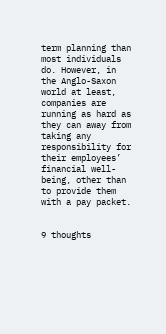term planning than most individuals do. However, in the Anglo-Saxon world at least, companies are running as hard as they can away from taking any responsibility for their employees’ financial well-being, other than to provide them with a pay packet.


9 thoughts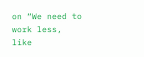on “We need to work less, like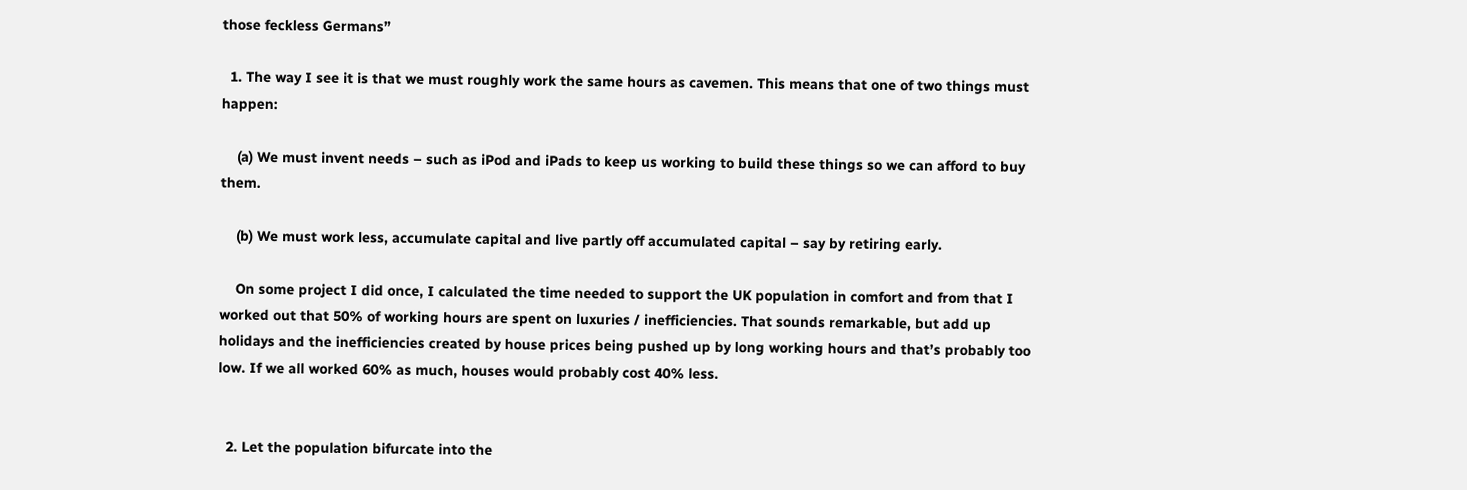those feckless Germans”

  1. The way I see it is that we must roughly work the same hours as cavemen. This means that one of two things must happen:

    (a) We must invent needs – such as iPod and iPads to keep us working to build these things so we can afford to buy them.

    (b) We must work less, accumulate capital and live partly off accumulated capital – say by retiring early.

    On some project I did once, I calculated the time needed to support the UK population in comfort and from that I worked out that 50% of working hours are spent on luxuries / inefficiencies. That sounds remarkable, but add up holidays and the inefficiencies created by house prices being pushed up by long working hours and that’s probably too low. If we all worked 60% as much, houses would probably cost 40% less.


  2. Let the population bifurcate into the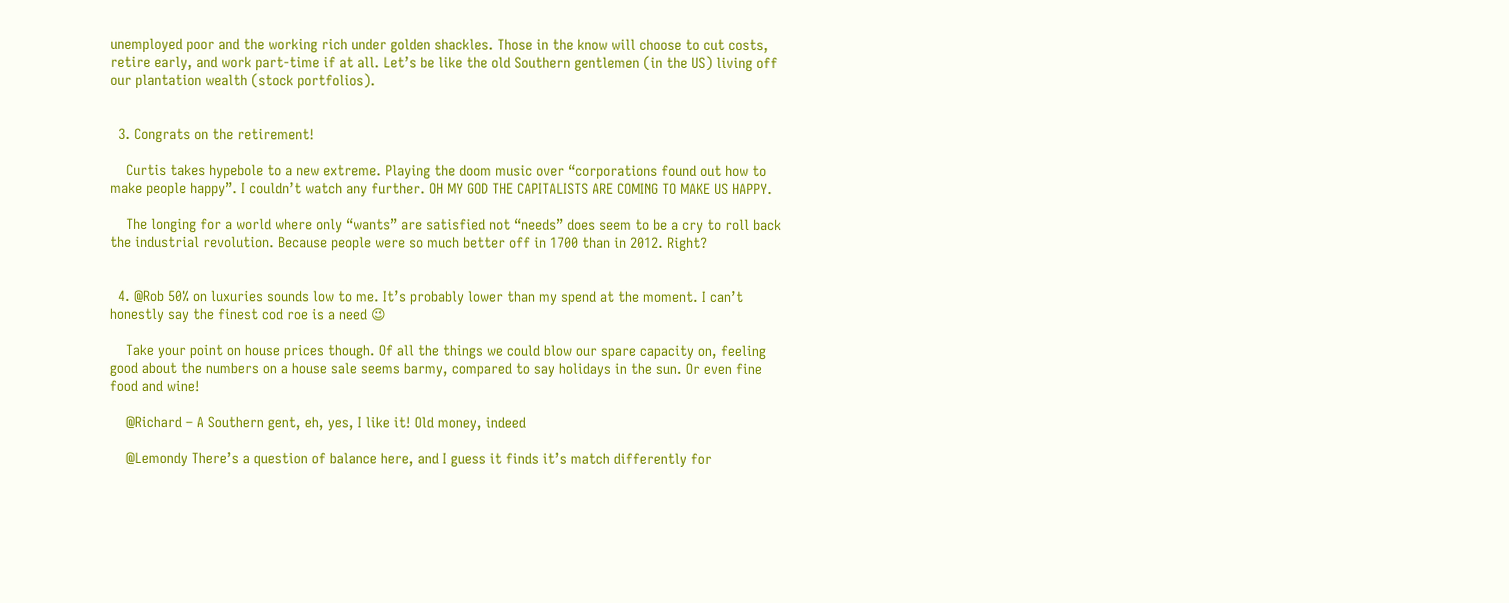unemployed poor and the working rich under golden shackles. Those in the know will choose to cut costs, retire early, and work part-time if at all. Let’s be like the old Southern gentlemen (in the US) living off our plantation wealth (stock portfolios).


  3. Congrats on the retirement!

    Curtis takes hypebole to a new extreme. Playing the doom music over “corporations found out how to make people happy”. I couldn’t watch any further. OH MY GOD THE CAPITALISTS ARE COMING TO MAKE US HAPPY.

    The longing for a world where only “wants” are satisfied not “needs” does seem to be a cry to roll back the industrial revolution. Because people were so much better off in 1700 than in 2012. Right?


  4. @Rob 50% on luxuries sounds low to me. It’s probably lower than my spend at the moment. I can’t honestly say the finest cod roe is a need 😉

    Take your point on house prices though. Of all the things we could blow our spare capacity on, feeling good about the numbers on a house sale seems barmy, compared to say holidays in the sun. Or even fine food and wine!

    @Richard – A Southern gent, eh, yes, I like it! Old money, indeed

    @Lemondy There’s a question of balance here, and I guess it finds it’s match differently for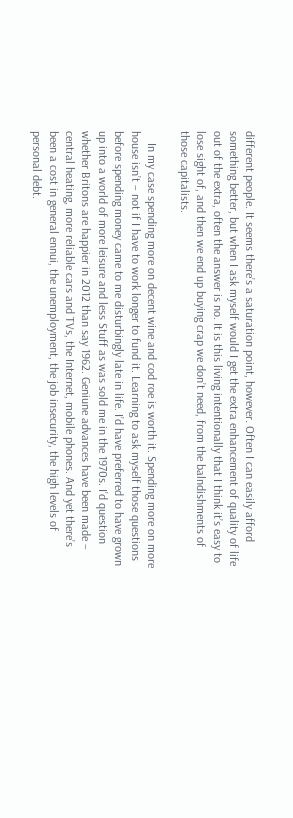different people. It seems there’s a saturation point, however. Often I can easily afford something better, but when I ask myself would I get the extra enhancement of quality of life out of the extra, often the answer is no. It is this living intentionally that I think it’s easy to lose sight of, and then we end up buying crap we don’t need, from the balndishments of those capitalists.

    In my case spending more on decent wine and cod roe is worth it. Spending more on more house isn’t – not if I have to work longer to fund it. Learning to ask myself those questions before spending money came to me disturbingly late in life. I’d have preferred to have grown up into a world of more leisure and less Stuff as was sold me in the 1970s. I’d question whether Britons are happier in 2012 than say 1962. Geniune advances have been made – central heating, more reliable cars and TVs, the Internet, mobile phones. And yet there’s been a cost in general ennui, the unemployment, the job insecurity, the high levels of personal debt.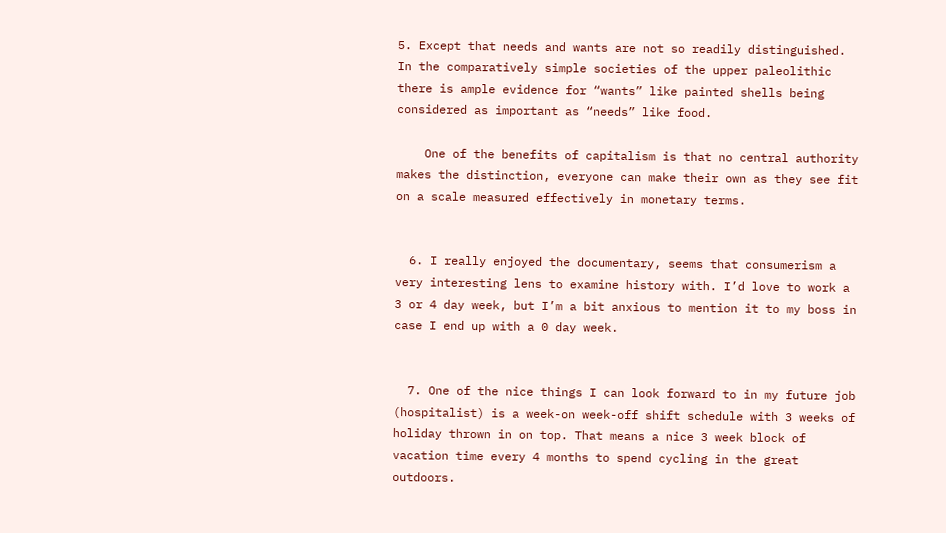5. Except that needs and wants are not so readily distinguished. In the comparatively simple societies of the upper paleolithic there is ample evidence for “wants” like painted shells being considered as important as “needs” like food.

    One of the benefits of capitalism is that no central authority makes the distinction, everyone can make their own as they see fit on a scale measured effectively in monetary terms.


  6. I really enjoyed the documentary, seems that consumerism a very interesting lens to examine history with. I’d love to work a 3 or 4 day week, but I’m a bit anxious to mention it to my boss in case I end up with a 0 day week.


  7. One of the nice things I can look forward to in my future job (hospitalist) is a week-on week-off shift schedule with 3 weeks of holiday thrown in on top. That means a nice 3 week block of vacation time every 4 months to spend cycling in the great outdoors.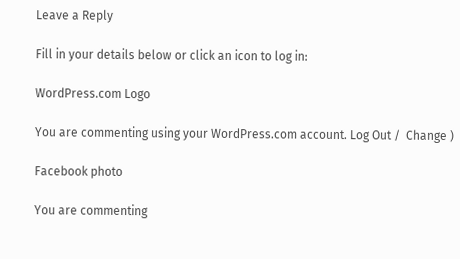Leave a Reply

Fill in your details below or click an icon to log in:

WordPress.com Logo

You are commenting using your WordPress.com account. Log Out /  Change )

Facebook photo

You are commenting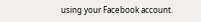using your Facebook account.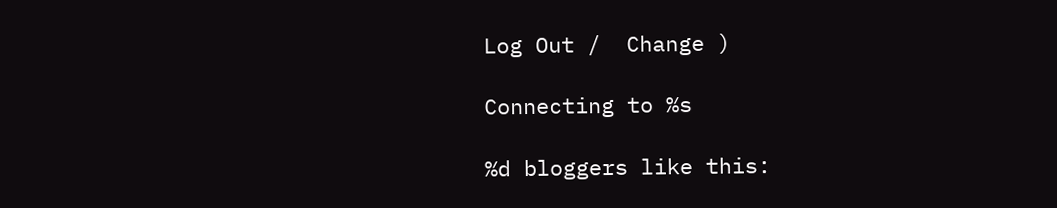Log Out /  Change )

Connecting to %s

%d bloggers like this: